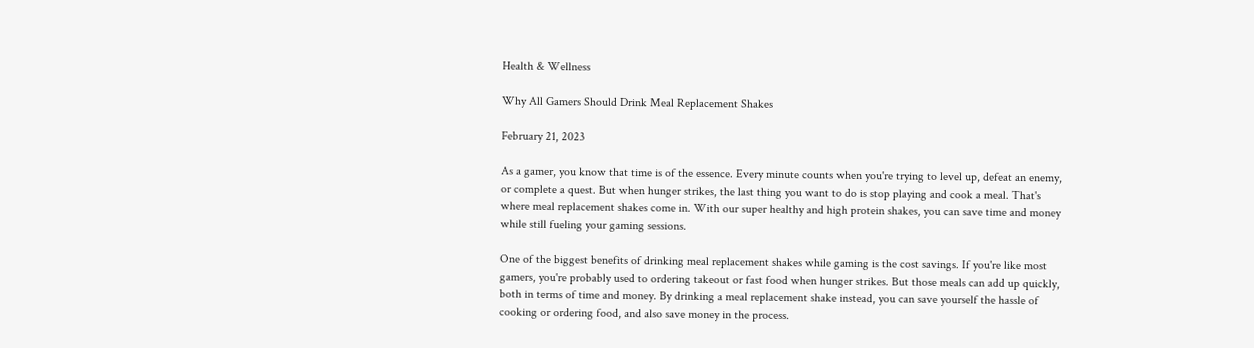Health & Wellness

Why All Gamers Should Drink Meal Replacement Shakes

February 21, 2023

As a gamer, you know that time is of the essence. Every minute counts when you're trying to level up, defeat an enemy, or complete a quest. But when hunger strikes, the last thing you want to do is stop playing and cook a meal. That's where meal replacement shakes come in. With our super healthy and high protein shakes, you can save time and money while still fueling your gaming sessions.

One of the biggest benefits of drinking meal replacement shakes while gaming is the cost savings. If you're like most gamers, you're probably used to ordering takeout or fast food when hunger strikes. But those meals can add up quickly, both in terms of time and money. By drinking a meal replacement shake instead, you can save yourself the hassle of cooking or ordering food, and also save money in the process.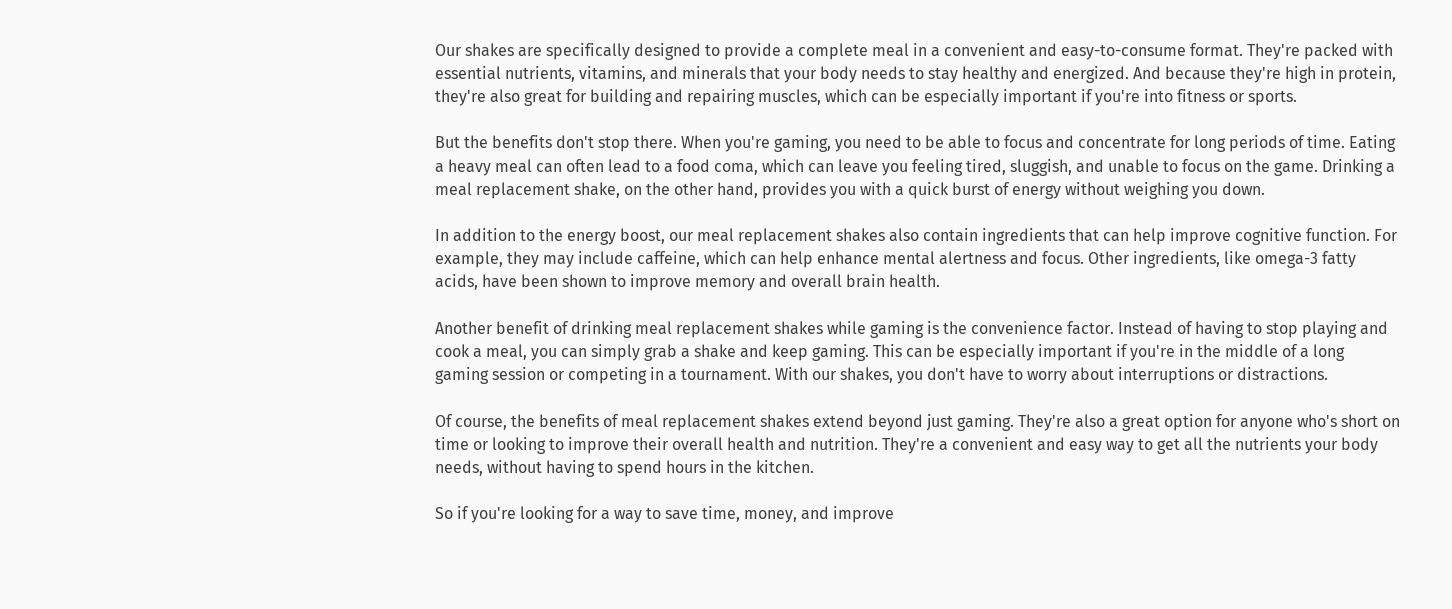Our shakes are specifically designed to provide a complete meal in a convenient and easy-to-consume format. They're packed with essential nutrients, vitamins, and minerals that your body needs to stay healthy and energized. And because they're high in protein, they're also great for building and repairing muscles, which can be especially important if you're into fitness or sports.

But the benefits don't stop there. When you're gaming, you need to be able to focus and concentrate for long periods of time. Eating a heavy meal can often lead to a food coma, which can leave you feeling tired, sluggish, and unable to focus on the game. Drinking a meal replacement shake, on the other hand, provides you with a quick burst of energy without weighing you down.

In addition to the energy boost, our meal replacement shakes also contain ingredients that can help improve cognitive function. For example, they may include caffeine, which can help enhance mental alertness and focus. Other ingredients, like omega-3 fatty acids, have been shown to improve memory and overall brain health.

Another benefit of drinking meal replacement shakes while gaming is the convenience factor. Instead of having to stop playing and cook a meal, you can simply grab a shake and keep gaming. This can be especially important if you're in the middle of a long gaming session or competing in a tournament. With our shakes, you don't have to worry about interruptions or distractions.

Of course, the benefits of meal replacement shakes extend beyond just gaming. They're also a great option for anyone who's short on time or looking to improve their overall health and nutrition. They're a convenient and easy way to get all the nutrients your body needs, without having to spend hours in the kitchen.

So if you're looking for a way to save time, money, and improve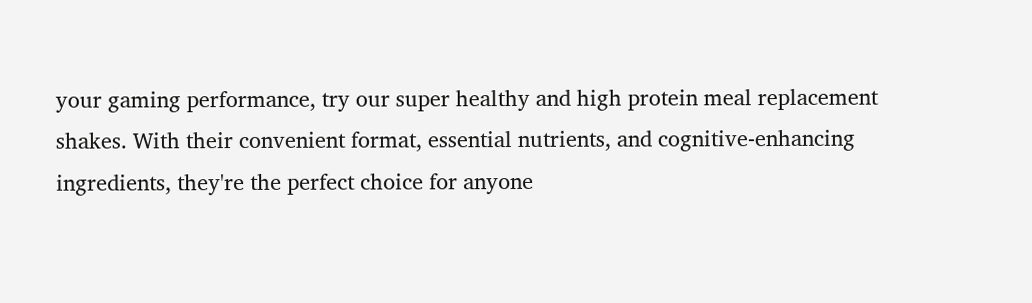your gaming performance, try our super healthy and high protein meal replacement shakes. With their convenient format, essential nutrients, and cognitive-enhancing ingredients, they're the perfect choice for anyone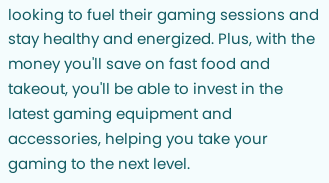looking to fuel their gaming sessions and stay healthy and energized. Plus, with the money you'll save on fast food and takeout, you'll be able to invest in the latest gaming equipment and accessories, helping you take your gaming to the next level.